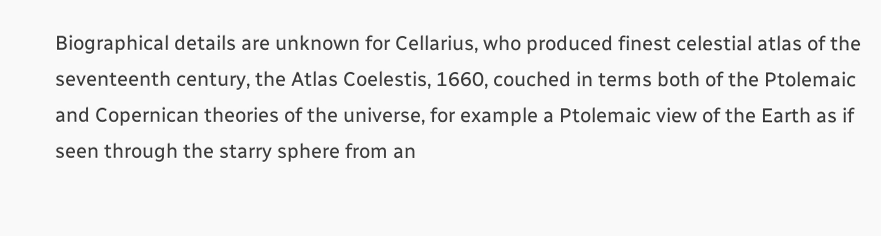Biographical details are unknown for Cellarius, who produced finest celestial atlas of the seventeenth century, the Atlas Coelestis, 1660, couched in terms both of the Ptolemaic and Copernican theories of the universe, for example a Ptolemaic view of the Earth as if seen through the starry sphere from an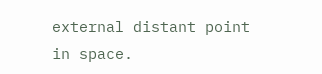external distant point in space.